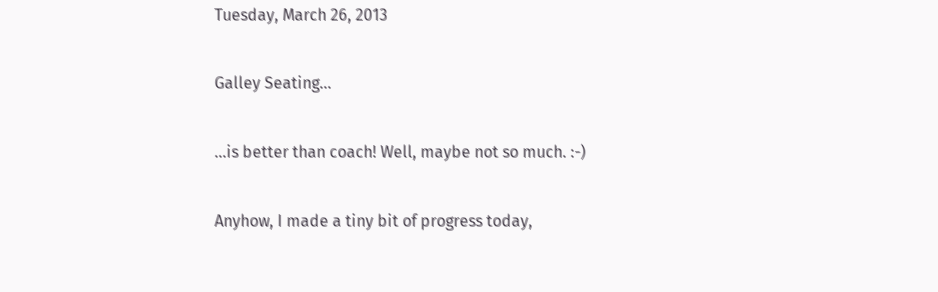Tuesday, March 26, 2013

Galley Seating...

...is better than coach! Well, maybe not so much. :-)

Anyhow, I made a tiny bit of progress today,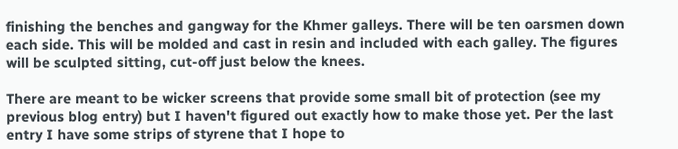finishing the benches and gangway for the Khmer galleys. There will be ten oarsmen down each side. This will be molded and cast in resin and included with each galley. The figures will be sculpted sitting, cut-off just below the knees.

There are meant to be wicker screens that provide some small bit of protection (see my previous blog entry) but I haven't figured out exactly how to make those yet. Per the last entry I have some strips of styrene that I hope to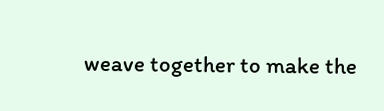weave together to make the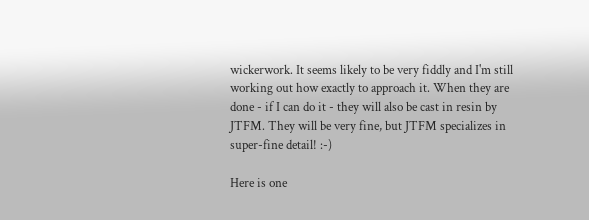wickerwork. It seems likely to be very fiddly and I'm still working out how exactly to approach it. When they are done - if I can do it - they will also be cast in resin by JTFM. They will be very fine, but JTFM specializes in super-fine detail! :-)

Here is one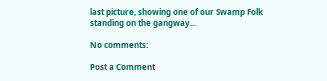last picture, showing one of our Swamp Folk standing on the gangway...

No comments:

Post a Comment